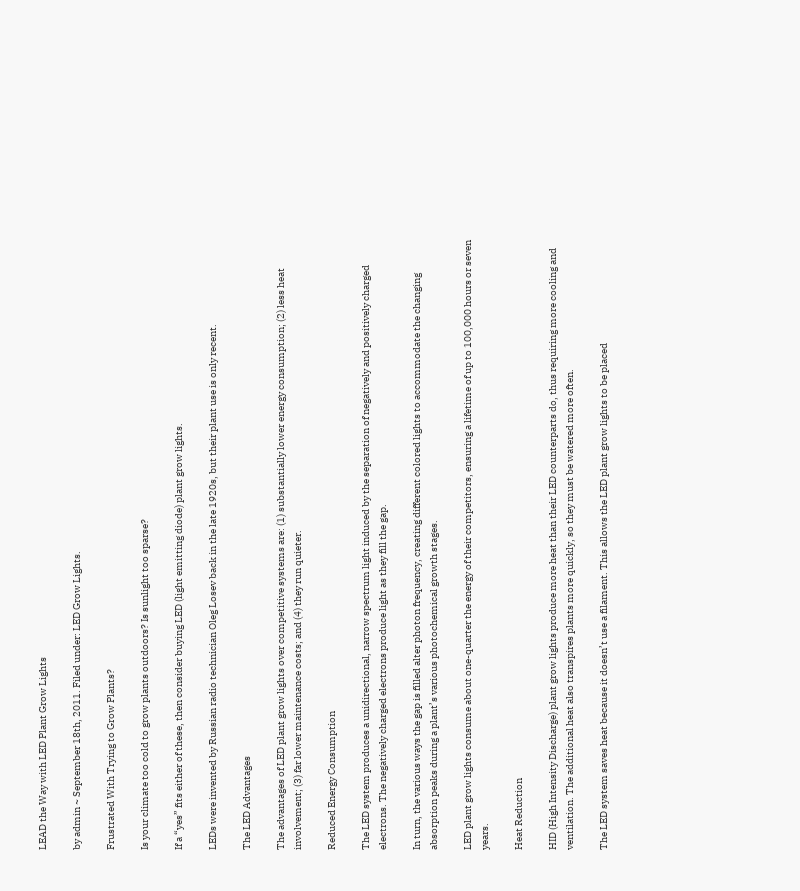LEAD the Way with LED Plant Grow Lights

by admin ~ September 18th, 2011. Filed under: LED Grow Lights.

Frustrated With Trying to Grow Plants?

Is your climate too cold to grow plants outdoors? Is sunlight too sparse?

If a “yes” fits either of these, then consider buying LED (light emitting diode) plant grow lights.

LEDs were invented by Russian radio technician Oleg Losev back in the late 1920s, but their plant use is only recent.

The LED Advantages

The advantages of LED plant grow lights over competitive systems are: (1) substantially lower energy consumption; (2) less heat involvement; (3) far lower maintenance costs; and (4) they run quieter.

Reduced Energy Consumption

The LED system produces a unidirectional, narrow spectrum light induced by the separation of negatively and positively charged electrons. The negatively charged electrons produce light as they fill the gap.

In turn, the various ways the gap is filled alter photon frequency, creating different colored lights to accommodate the changing absorption peaks during a plant’s various photochemical growth stages.

LED plant grow lights consume about one-quarter the energy of their competitors, ensuring a lifetime of up to 100,000 hours or seven years.

Heat Reduction

HID (High Intensity Discharge) plant grow lights produce more heat than their LED counterparts do, thus requiring more cooling and ventilation. The additional heat also transpires plants more quickly, so they must be watered more often.

The LED system saves heat because it doesn’t use a filament. This allows the LED plant grow lights to be placed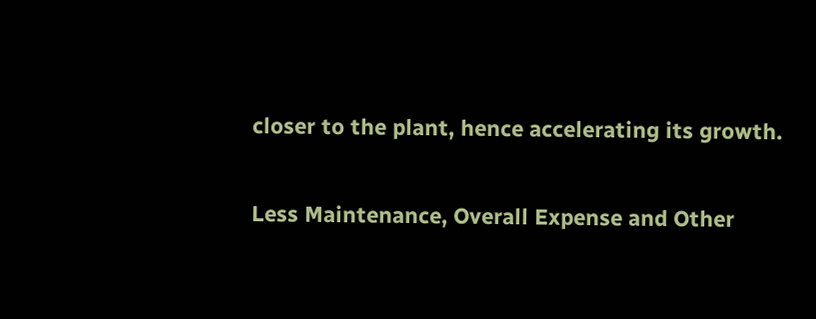closer to the plant, hence accelerating its growth.

Less Maintenance, Overall Expense and Other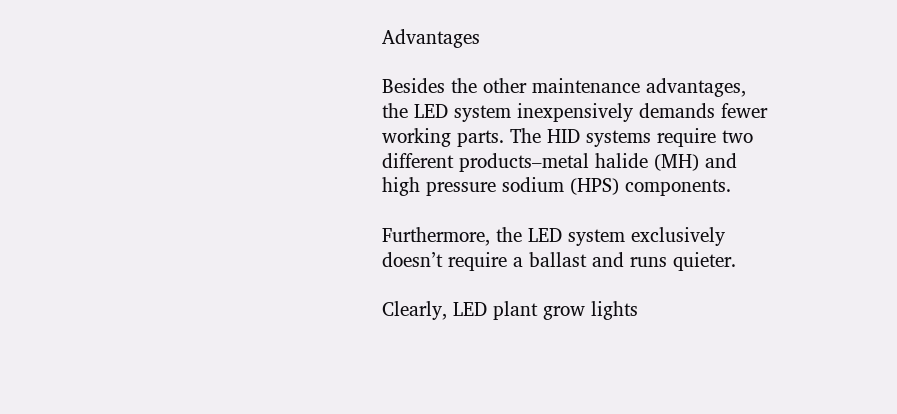Advantages

Besides the other maintenance advantages, the LED system inexpensively demands fewer working parts. The HID systems require two different products–metal halide (MH) and high pressure sodium (HPS) components.

Furthermore, the LED system exclusively doesn’t require a ballast and runs quieter.

Clearly, LED plant grow lights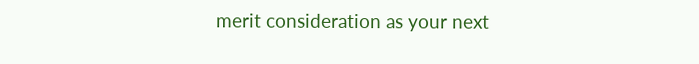merit consideration as your next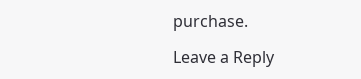purchase.

Leave a Reply